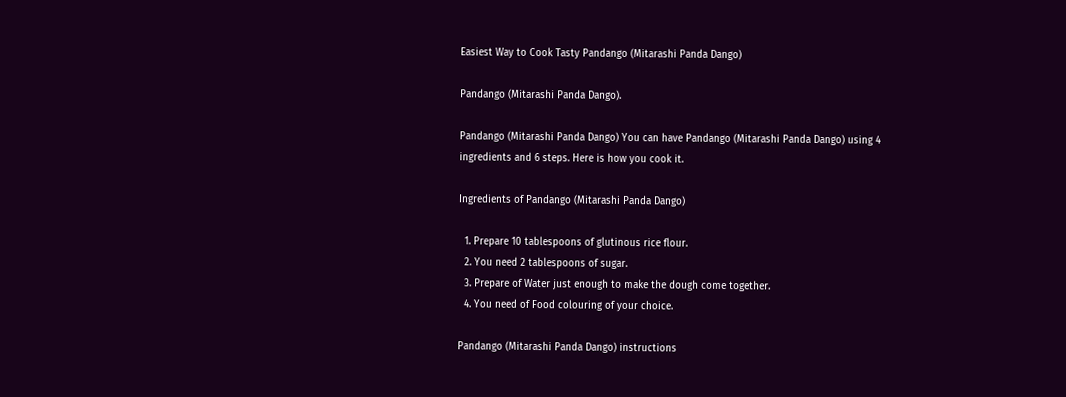Easiest Way to Cook Tasty Pandango (Mitarashi Panda Dango)

Pandango (Mitarashi Panda Dango).

Pandango (Mitarashi Panda Dango) You can have Pandango (Mitarashi Panda Dango) using 4 ingredients and 6 steps. Here is how you cook it.

Ingredients of Pandango (Mitarashi Panda Dango)

  1. Prepare 10 tablespoons of glutinous rice flour.
  2. You need 2 tablespoons of sugar.
  3. Prepare of Water just enough to make the dough come together.
  4. You need of Food colouring of your choice.

Pandango (Mitarashi Panda Dango) instructions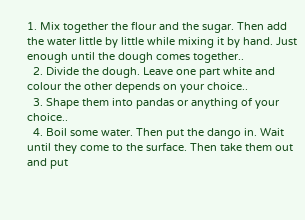1. Mix together the flour and the sugar. Then add the water little by little while mixing it by hand. Just enough until the dough comes together..
  2. Divide the dough. Leave one part white and colour the other depends on your choice..
  3. Shape them into pandas or anything of your choice..
  4. Boil some water. Then put the dango in. Wait until they come to the surface. Then take them out and put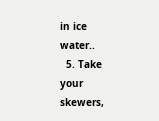in ice water..
  5. Take your skewers,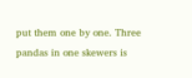put them one by one. Three pandas in one skewers is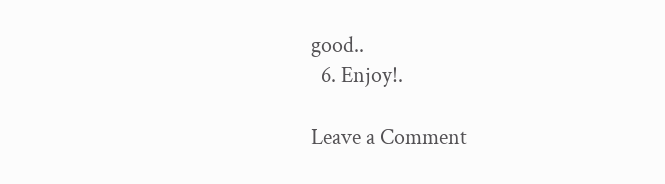good..
  6. Enjoy!.

Leave a Comment